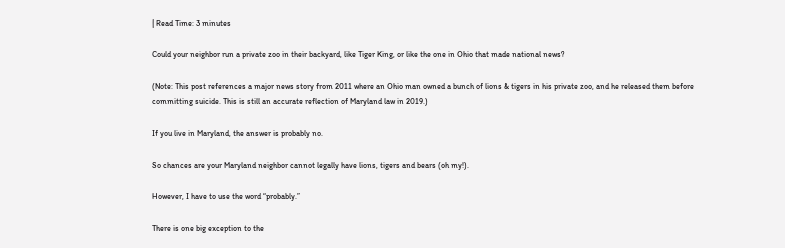| Read Time: 3 minutes

Could your neighbor run a private zoo in their backyard, like Tiger King, or like the one in Ohio that made national news?

(Note: This post references a major news story from 2011 where an Ohio man owned a bunch of lions & tigers in his private zoo, and he released them before committing suicide. This is still an accurate reflection of Maryland law in 2019.)

If you live in Maryland, the answer is probably no.

So chances are your Maryland neighbor cannot legally have lions, tigers and bears (oh my!).

However, I have to use the word “probably.”

There is one big exception to the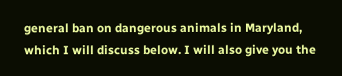general ban on dangerous animals in Maryland, which I will discuss below. I will also give you the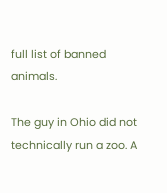full list of banned animals.

The guy in Ohio did not technically run a zoo. A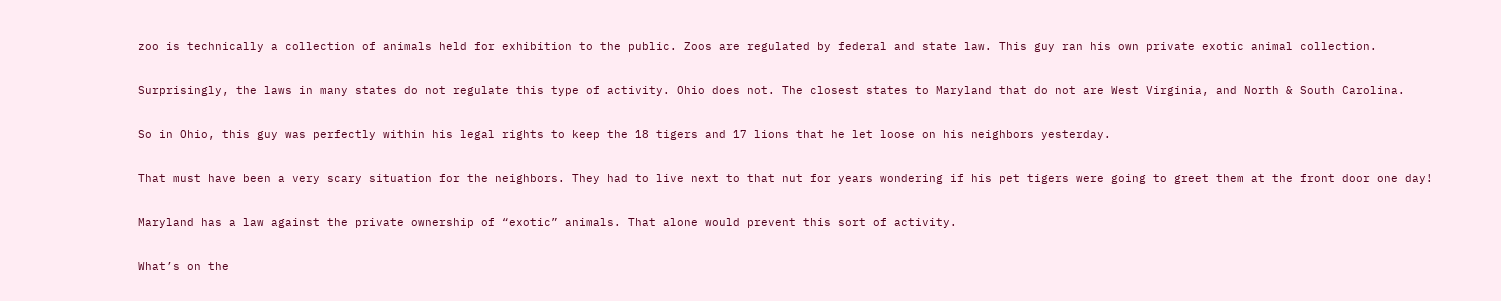zoo is technically a collection of animals held for exhibition to the public. Zoos are regulated by federal and state law. This guy ran his own private exotic animal collection.

Surprisingly, the laws in many states do not regulate this type of activity. Ohio does not. The closest states to Maryland that do not are West Virginia, and North & South Carolina.

So in Ohio, this guy was perfectly within his legal rights to keep the 18 tigers and 17 lions that he let loose on his neighbors yesterday.

That must have been a very scary situation for the neighbors. They had to live next to that nut for years wondering if his pet tigers were going to greet them at the front door one day!

Maryland has a law against the private ownership of “exotic” animals. That alone would prevent this sort of activity.

What’s on the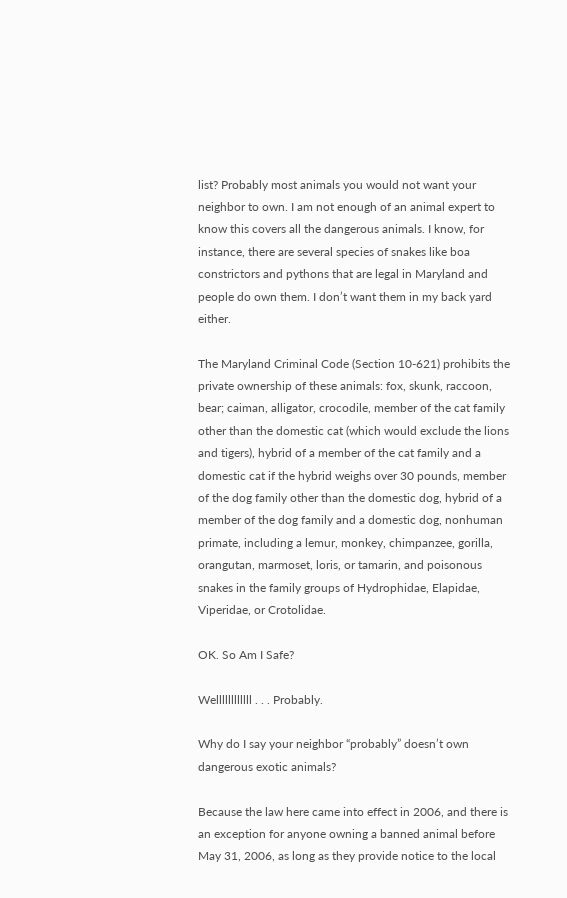list? Probably most animals you would not want your neighbor to own. I am not enough of an animal expert to know this covers all the dangerous animals. I know, for instance, there are several species of snakes like boa constrictors and pythons that are legal in Maryland and people do own them. I don’t want them in my back yard either.

The Maryland Criminal Code (Section 10-621) prohibits the private ownership of these animals: fox, skunk, raccoon, bear; caiman, alligator, crocodile, member of the cat family other than the domestic cat (which would exclude the lions and tigers), hybrid of a member of the cat family and a domestic cat if the hybrid weighs over 30 pounds, member of the dog family other than the domestic dog, hybrid of a member of the dog family and a domestic dog, nonhuman primate, including a lemur, monkey, chimpanzee, gorilla, orangutan, marmoset, loris, or tamarin, and poisonous snakes in the family groups of Hydrophidae, Elapidae, Viperidae, or Crotolidae.

OK. So Am I Safe?

Wellllllllllll . . . Probably.

Why do I say your neighbor “probably” doesn’t own dangerous exotic animals?

Because the law here came into effect in 2006, and there is an exception for anyone owning a banned animal before May 31, 2006, as long as they provide notice to the local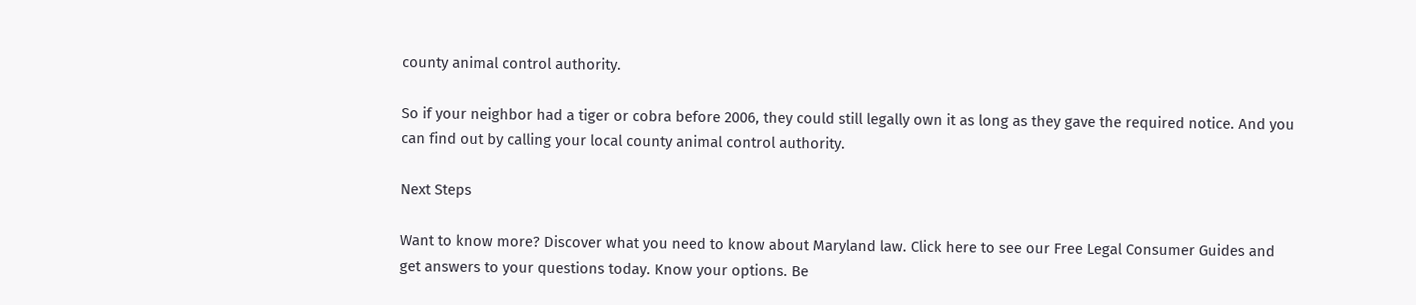county animal control authority.

So if your neighbor had a tiger or cobra before 2006, they could still legally own it as long as they gave the required notice. And you can find out by calling your local county animal control authority.

Next Steps

Want to know more? Discover what you need to know about Maryland law. Click here to see our Free Legal Consumer Guides and get answers to your questions today. Know your options. Be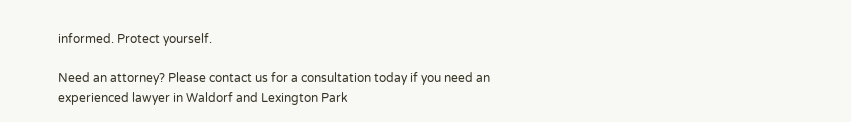informed. Protect yourself.

Need an attorney? Please contact us for a consultation today if you need an experienced lawyer in Waldorf and Lexington Park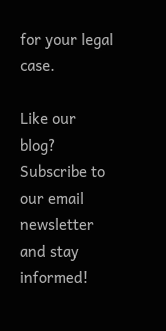for your legal case.

Like our blog? Subscribe to our email newsletter and stay informed!